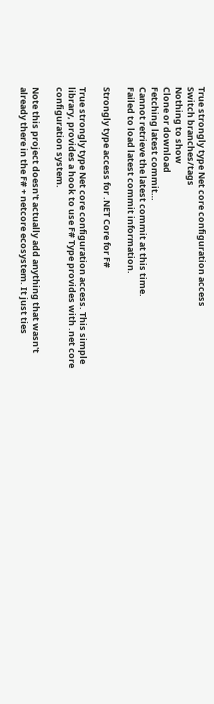True strongly type Net core configuration access
Switch branches/tags
Nothing to show
Clone or download
Fetching latest commit…
Cannot retrieve the latest commit at this time.
Failed to load latest commit information.

Strongly type access for .NET Core for F#

True strongly type Net core configuration access. This simple library, provides a hook to use F# Type provides with .net core configuration system.

Note this project doesn't actually add anything that wasn't already there in the F# + netcore ecosystem. It just ties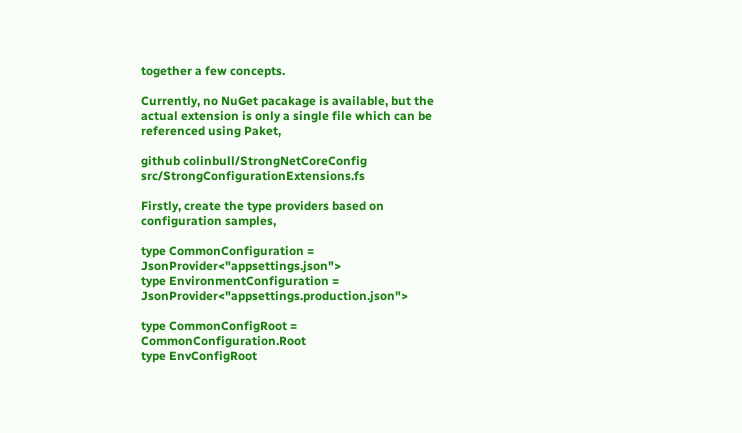together a few concepts.

Currently, no NuGet pacakage is available, but the actual extension is only a single file which can be referenced using Paket,

github colinbull/StrongNetCoreConfig src/StrongConfigurationExtensions.fs

Firstly, create the type providers based on configuration samples,

type CommonConfiguration = JsonProvider<"appsettings.json">
type EnvironmentConfiguration = JsonProvider<"appsettings.production.json">

type CommonConfigRoot = CommonConfiguration.Root
type EnvConfigRoot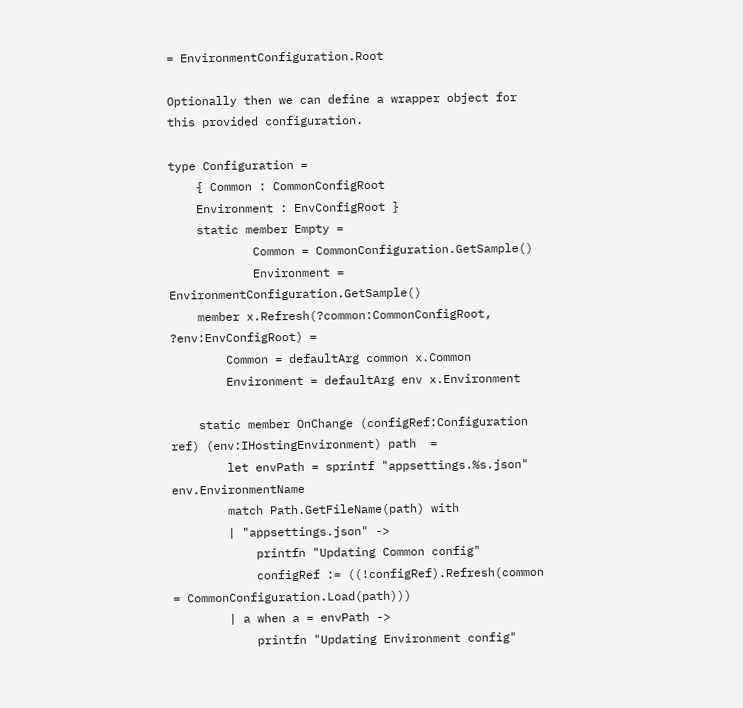= EnvironmentConfiguration.Root

Optionally then we can define a wrapper object for this provided configuration.

type Configuration =
    { Common : CommonConfigRoot
    Environment : EnvConfigRoot }
    static member Empty =
            Common = CommonConfiguration.GetSample()
            Environment = EnvironmentConfiguration.GetSample()
    member x.Refresh(?common:CommonConfigRoot, ?env:EnvConfigRoot) =
        Common = defaultArg common x.Common
        Environment = defaultArg env x.Environment

    static member OnChange (configRef:Configuration ref) (env:IHostingEnvironment) path  =
        let envPath = sprintf "appsettings.%s.json" env.EnvironmentName
        match Path.GetFileName(path) with
        | "appsettings.json" ->
            printfn "Updating Common config"
            configRef := ((!configRef).Refresh(common = CommonConfiguration.Load(path)))
        | a when a = envPath ->
            printfn "Updating Environment config"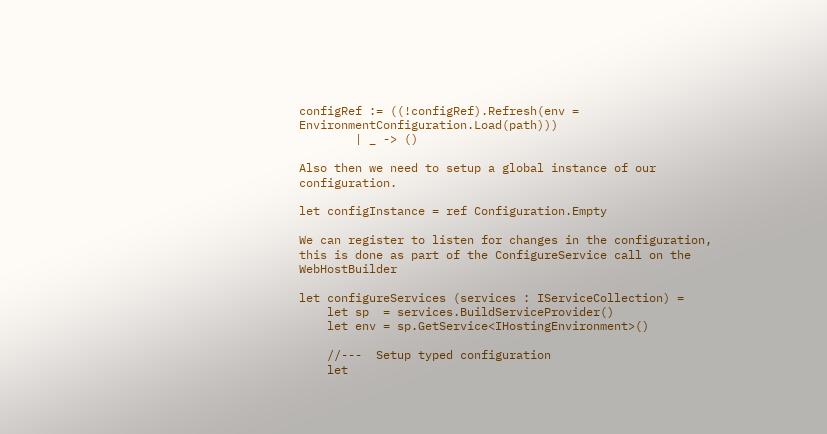configRef := ((!configRef).Refresh(env = EnvironmentConfiguration.Load(path)))
        | _ -> ()

Also then we need to setup a global instance of our configuration.

let configInstance = ref Configuration.Empty

We can register to listen for changes in the configuration, this is done as part of the ConfigureService call on the WebHostBuilder

let configureServices (services : IServiceCollection) =
    let sp  = services.BuildServiceProvider()
    let env = sp.GetService<IHostingEnvironment>()

    //---  Setup typed configuration
    let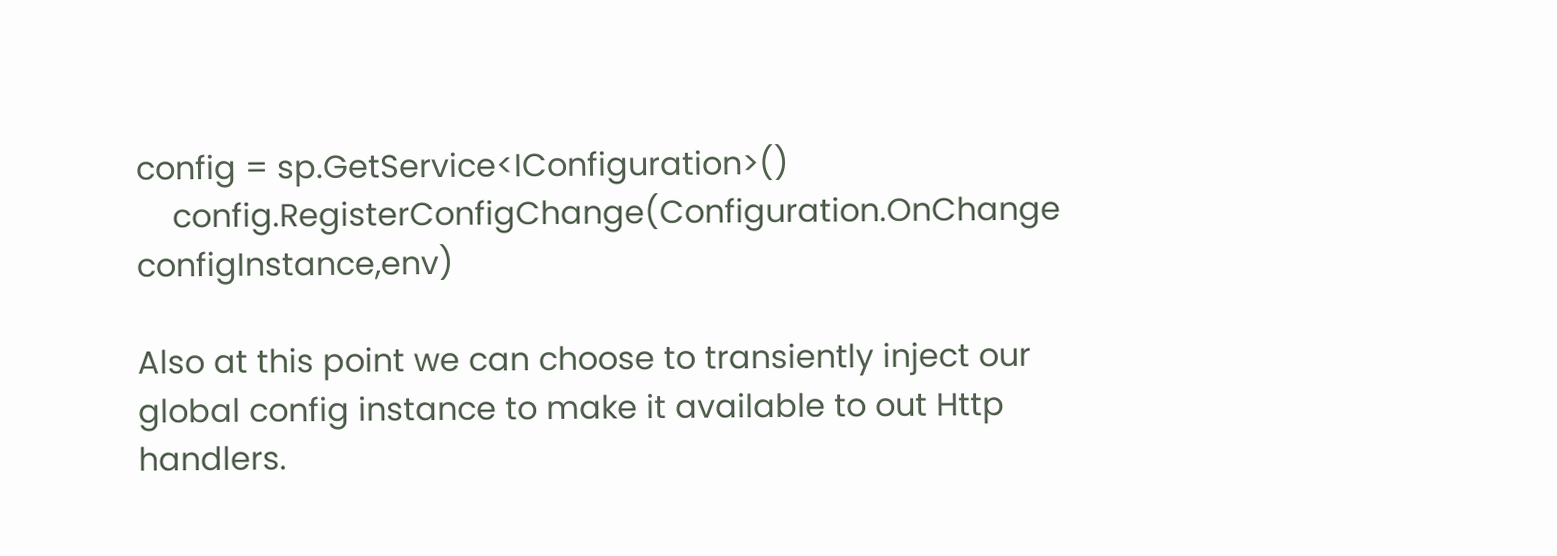config = sp.GetService<IConfiguration>()
    config.RegisterConfigChange(Configuration.OnChange configInstance,env)

Also at this point we can choose to transiently inject our global config instance to make it available to out Http handlers.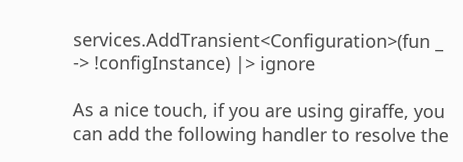services.AddTransient<Configuration>(fun _ -> !configInstance) |> ignore

As a nice touch, if you are using giraffe, you can add the following handler to resolve the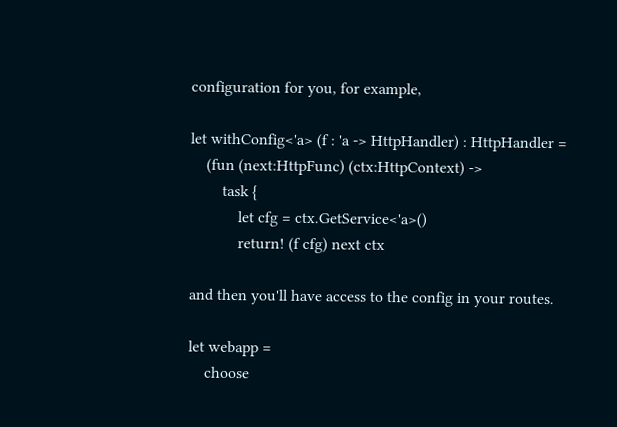configuration for you, for example,

let withConfig<'a> (f : 'a -> HttpHandler) : HttpHandler =
    (fun (next:HttpFunc) (ctx:HttpContext) ->
        task {
            let cfg = ctx.GetService<'a>()
            return! (f cfg) next ctx

and then you'll have access to the config in your routes.

let webapp =
    choose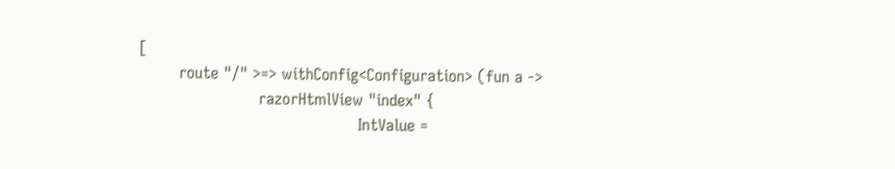[
        route "/" >=> withConfig<Configuration> (fun a ->
                        razorHtmlView "index" {
                                            IntValue =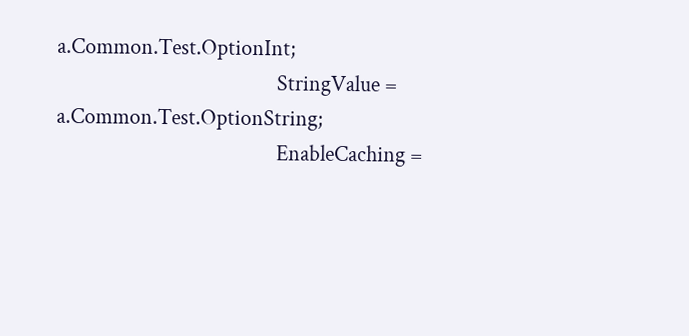a.Common.Test.OptionInt;
                                            StringValue = a.Common.Test.OptionString;
                                            EnableCaching =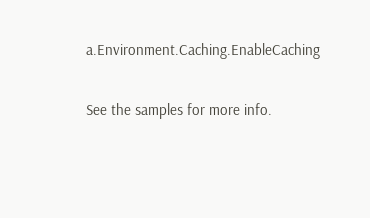a.Environment.Caching.EnableCaching

See the samples for more info.